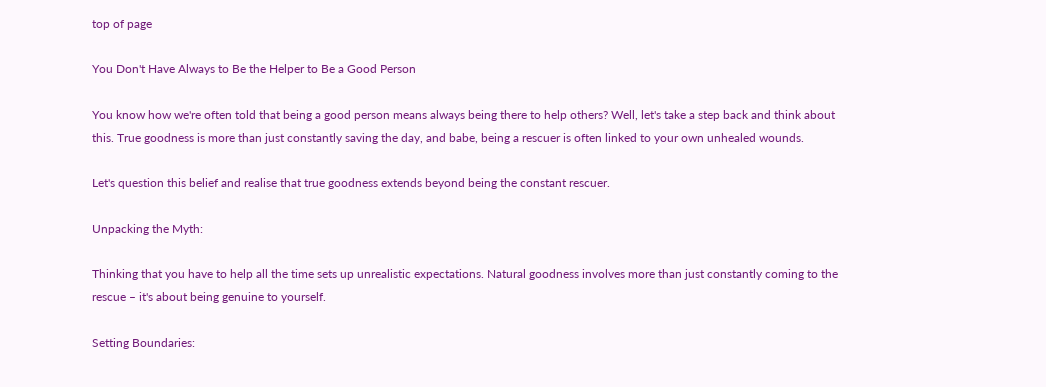top of page

You Don't Have Always to Be the Helper to Be a Good Person

You know how we're often told that being a good person means always being there to help others? Well, let's take a step back and think about this. True goodness is more than just constantly saving the day, and babe, being a rescuer is often linked to your own unhealed wounds.

Let's question this belief and realise that true goodness extends beyond being the constant rescuer.

Unpacking the Myth:

Thinking that you have to help all the time sets up unrealistic expectations. Natural goodness involves more than just constantly coming to the rescue – it's about being genuine to yourself.

Setting Boundaries: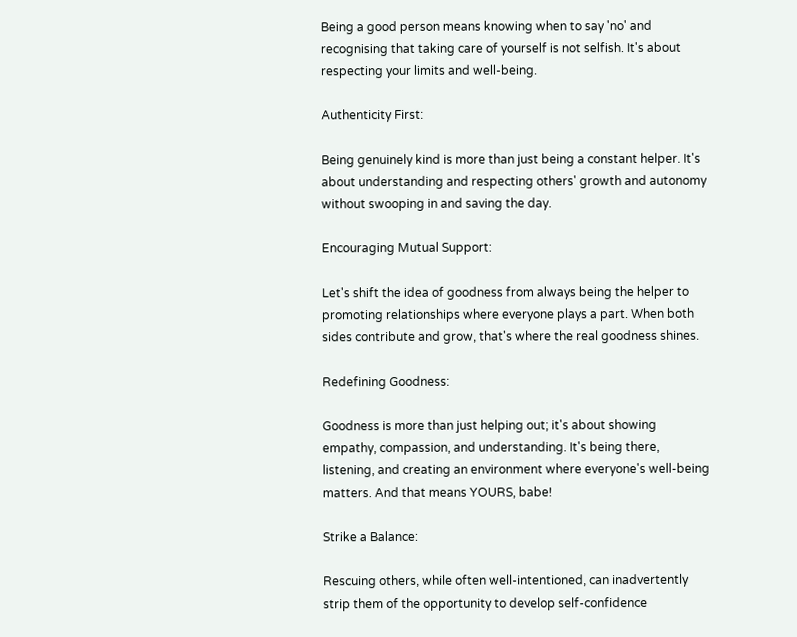Being a good person means knowing when to say 'no' and recognising that taking care of yourself is not selfish. It's about respecting your limits and well-being.

Authenticity First:

Being genuinely kind is more than just being a constant helper. It's about understanding and respecting others' growth and autonomy without swooping in and saving the day.

Encouraging Mutual Support:

Let's shift the idea of goodness from always being the helper to promoting relationships where everyone plays a part. When both sides contribute and grow, that's where the real goodness shines.

Redefining Goodness:

Goodness is more than just helping out; it's about showing empathy, compassion, and understanding. It's being there, listening, and creating an environment where everyone's well-being matters. And that means YOURS, babe!

Strike a Balance:

Rescuing others, while often well-intentioned, can inadvertently strip them of the opportunity to develop self-confidence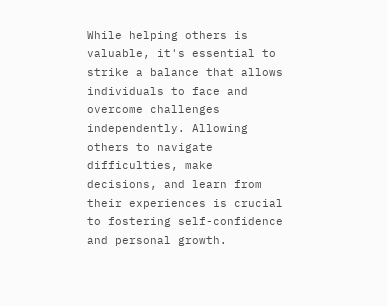While helping others is valuable, it's essential to strike a balance that allows individuals to face and overcome challenges independently. Allowing others to navigate difficulties, make decisions, and learn from their experiences is crucial to fostering self-confidence and personal growth.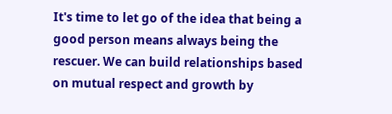It's time to let go of the idea that being a good person means always being the rescuer. We can build relationships based on mutual respect and growth by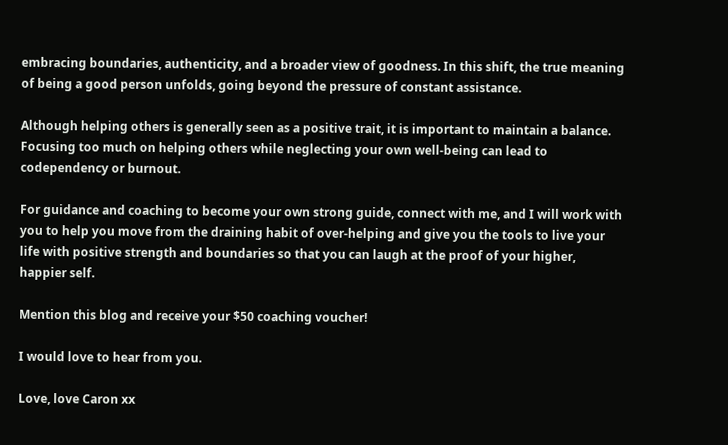embracing boundaries, authenticity, and a broader view of goodness. In this shift, the true meaning of being a good person unfolds, going beyond the pressure of constant assistance.

Although helping others is generally seen as a positive trait, it is important to maintain a balance. Focusing too much on helping others while neglecting your own well-being can lead to codependency or burnout.

For guidance and coaching to become your own strong guide, connect with me, and I will work with you to help you move from the draining habit of over-helping and give you the tools to live your life with positive strength and boundaries so that you can laugh at the proof of your higher, happier self.

Mention this blog and receive your $50 coaching voucher!

I would love to hear from you.

Love, love Caron xx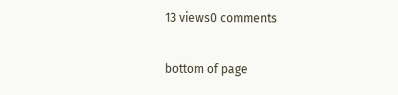13 views0 comments


bottom of page